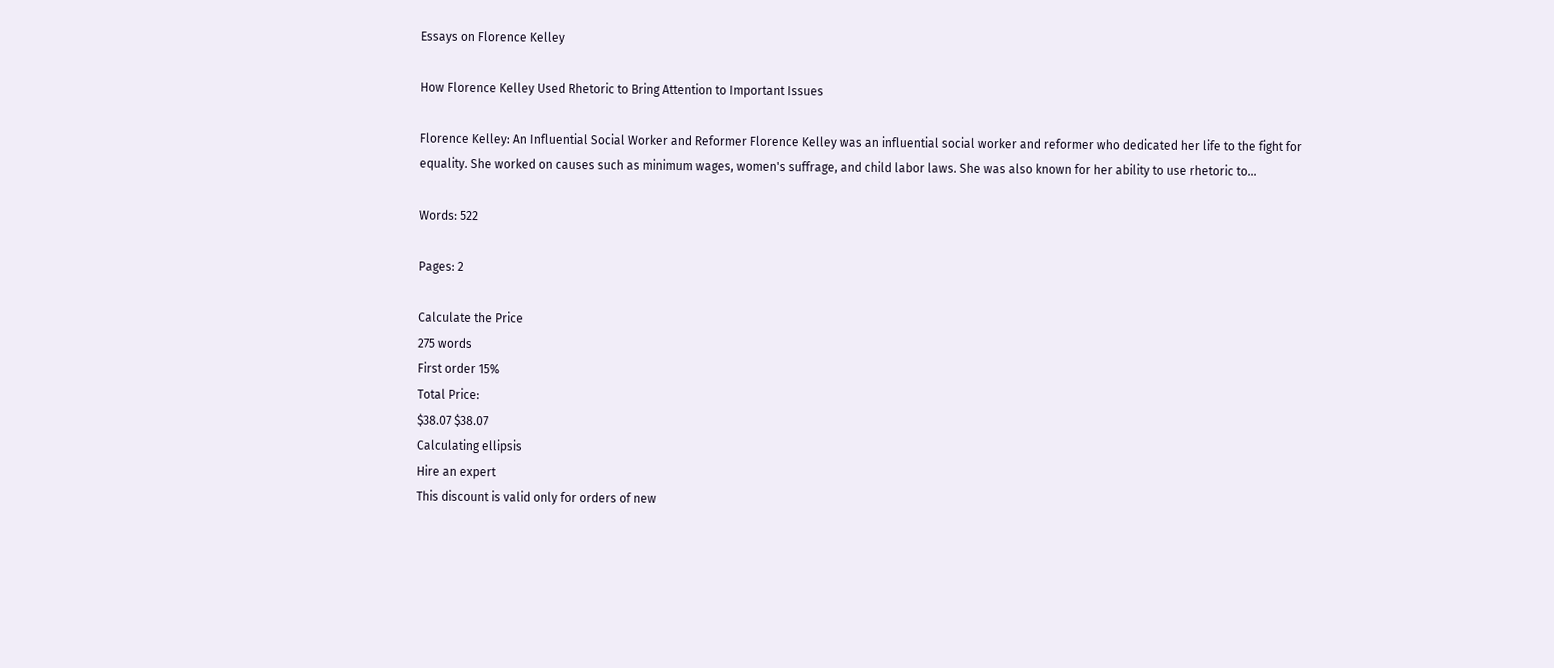Essays on Florence Kelley

How Florence Kelley Used Rhetoric to Bring Attention to Important Issues

Florence Kelley: An Influential Social Worker and Reformer Florence Kelley was an influential social worker and reformer who dedicated her life to the fight for equality. She worked on causes such as minimum wages, women's suffrage, and child labor laws. She was also known for her ability to use rhetoric to...

Words: 522

Pages: 2

Calculate the Price
275 words
First order 15%
Total Price:
$38.07 $38.07
Calculating ellipsis
Hire an expert
This discount is valid only for orders of new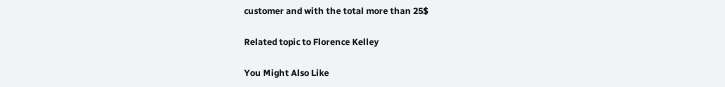customer and with the total more than 25$

Related topic to Florence Kelley

You Might Also Like